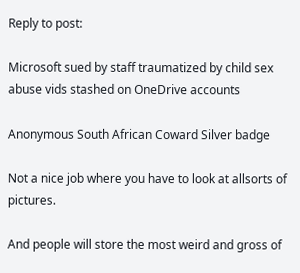Reply to post:

Microsoft sued by staff traumatized by child sex abuse vids stashed on OneDrive accounts

Anonymous South African Coward Silver badge

Not a nice job where you have to look at allsorts of pictures.

And people will store the most weird and gross of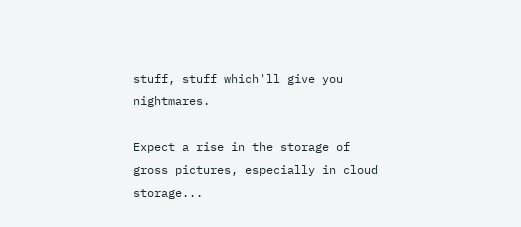stuff, stuff which'll give you nightmares.

Expect a rise in the storage of gross pictures, especially in cloud storage...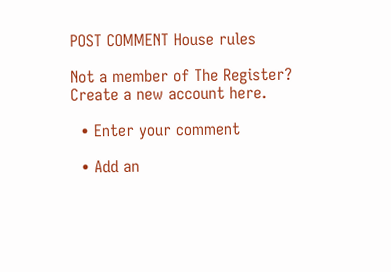POST COMMENT House rules

Not a member of The Register? Create a new account here.

  • Enter your comment

  • Add an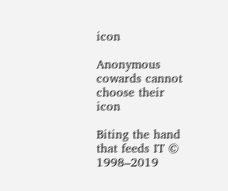icon

Anonymous cowards cannot choose their icon

Biting the hand that feeds IT © 1998–2019